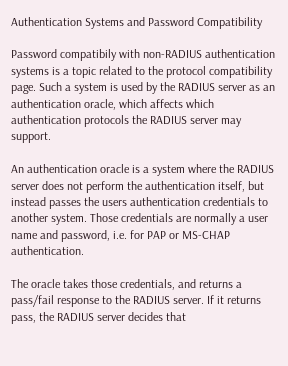Authentication Systems and Password Compatibility

Password compatibily with non-RADIUS authentication systems is a topic related to the protocol compatibility page. Such a system is used by the RADIUS server as an authentication oracle, which affects which authentication protocols the RADIUS server may support.

An authentication oracle is a system where the RADIUS server does not perform the authentication itself, but instead passes the users authentication credentials to another system. Those credentials are normally a user name and password, i.e. for PAP or MS-CHAP authentication.

The oracle takes those credentials, and returns a pass/fail response to the RADIUS server. If it returns pass, the RADIUS server decides that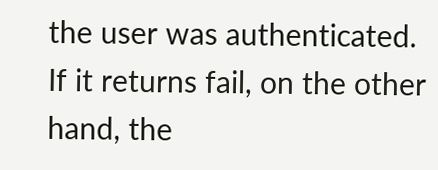the user was authenticated. If it returns fail, on the other hand, the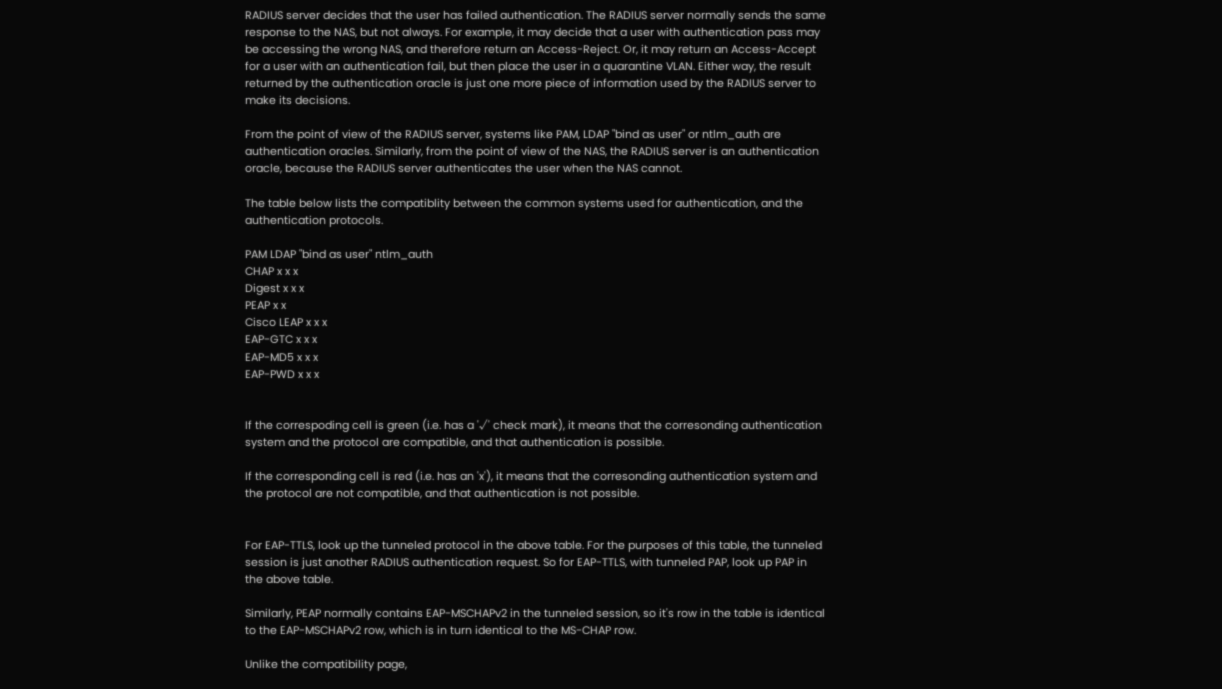RADIUS server decides that the user has failed authentication. The RADIUS server normally sends the same response to the NAS, but not always. For example, it may decide that a user with authentication pass may be accessing the wrong NAS, and therefore return an Access-Reject. Or, it may return an Access-Accept for a user with an authentication fail, but then place the user in a quarantine VLAN. Either way, the result returned by the authentication oracle is just one more piece of information used by the RADIUS server to make its decisions.

From the point of view of the RADIUS server, systems like PAM, LDAP "bind as user" or ntlm_auth are authentication oracles. Similarly, from the point of view of the NAS, the RADIUS server is an authentication oracle, because the RADIUS server authenticates the user when the NAS cannot.

The table below lists the compatiblity between the common systems used for authentication, and the authentication protocols.

PAM LDAP "bind as user" ntlm_auth
CHAP x x x
Digest x x x
PEAP x x
Cisco LEAP x x x
EAP-GTC x x x
EAP-MD5 x x x
EAP-PWD x x x


If the correspoding cell is green (i.e. has a '√' check mark), it means that the corresonding authentication system and the protocol are compatible, and that authentication is possible.

If the corresponding cell is red (i.e. has an 'x'), it means that the corresonding authentication system and the protocol are not compatible, and that authentication is not possible.


For EAP-TTLS, look up the tunneled protocol in the above table. For the purposes of this table, the tunneled session is just another RADIUS authentication request. So for EAP-TTLS, with tunneled PAP, look up PAP in the above table.

Similarly, PEAP normally contains EAP-MSCHAPv2 in the tunneled session, so it's row in the table is identical to the EAP-MSCHAPv2 row, which is in turn identical to the MS-CHAP row.

Unlike the compatibility page,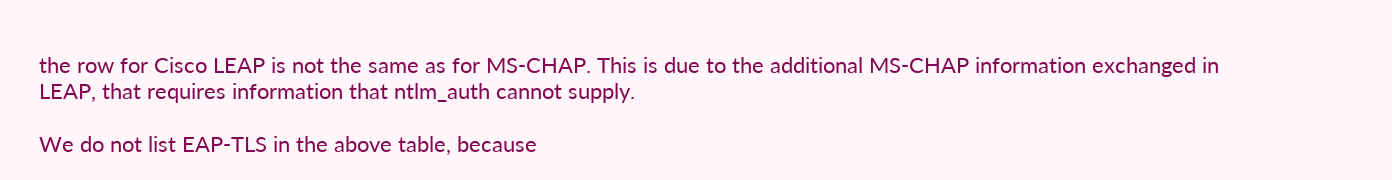the row for Cisco LEAP is not the same as for MS-CHAP. This is due to the additional MS-CHAP information exchanged in LEAP, that requires information that ntlm_auth cannot supply.

We do not list EAP-TLS in the above table, because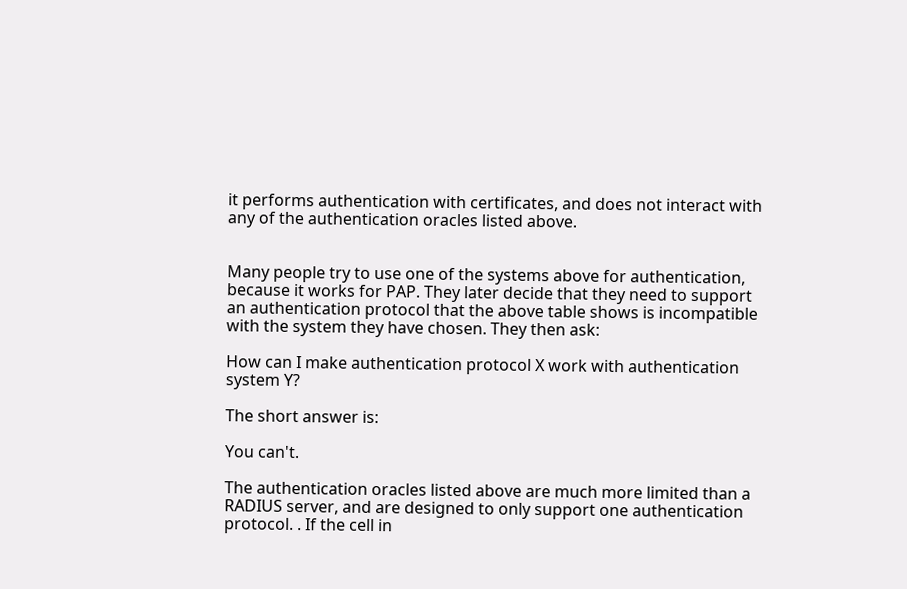it performs authentication with certificates, and does not interact with any of the authentication oracles listed above.


Many people try to use one of the systems above for authentication, because it works for PAP. They later decide that they need to support an authentication protocol that the above table shows is incompatible with the system they have chosen. They then ask:

How can I make authentication protocol X work with authentication system Y?

The short answer is:

You can't.

The authentication oracles listed above are much more limited than a RADIUS server, and are designed to only support one authentication protocol. . If the cell in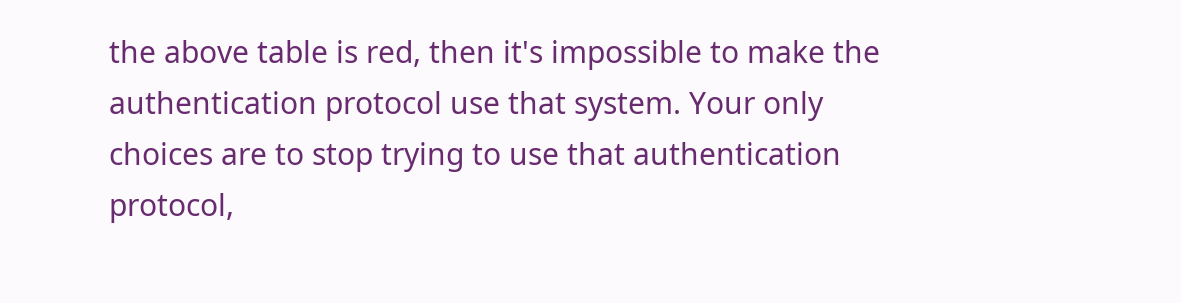the above table is red, then it's impossible to make the authentication protocol use that system. Your only choices are to stop trying to use that authentication protocol,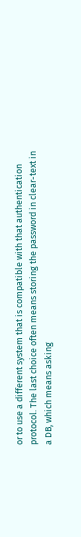or to use a different system that is compatible with that authentication protocol. The last choice often means storing the password in clear-text in a DB, which means asking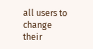all users to change their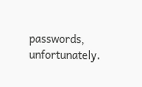passwords, unfortunately.